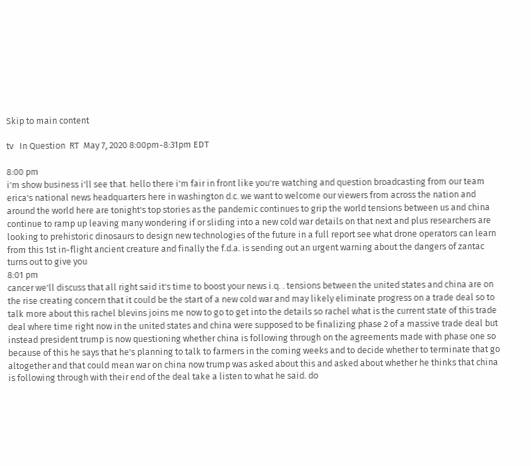Skip to main content

tv   In Question  RT  May 7, 2020 8:00pm-8:31pm EDT

8:00 pm
i'm show business i'll see that. hello there i'm fair in front like you're watching and question broadcasting from our team erica's national news headquarters here in washington d.c. we want to welcome our viewers from across the nation and around the world here are tonight's top stories as the pandemic continues to grip the world tensions between us and china continue to ramp up leaving many wondering if or sliding into a new cold war details on that next and plus researchers are looking to prehistoric dinosaurs to design new technologies of the future in a full report see what drone operators can learn from this 1st in-flight ancient creature and finally the f.d.a. is sending out an urgent warning about the dangers of zantac turns out to give you
8:01 pm
cancer we'll discuss that all right said it's time to boost your news i.q. . tensions between the united states and china are on the rise creating concern that it could be the start of a new cold war and may likely eliminate progress on a trade deal so to talk more about this rachel blevins joins me now to go to get into the details so rachel what is the current state of this trade deal where time right now in the united states and china were supposed to be finalizing phase 2 of a massive trade deal but instead president trump is now questioning whether china is following through on the agreements made with phase one so because of this he says that he's planning to talk to farmers in the coming weeks and to decide whether to terminate that go altogether and that could mean war on china now trump was asked about this and asked about whether he thinks that china is following through with their end of the deal take a listen to what he said. do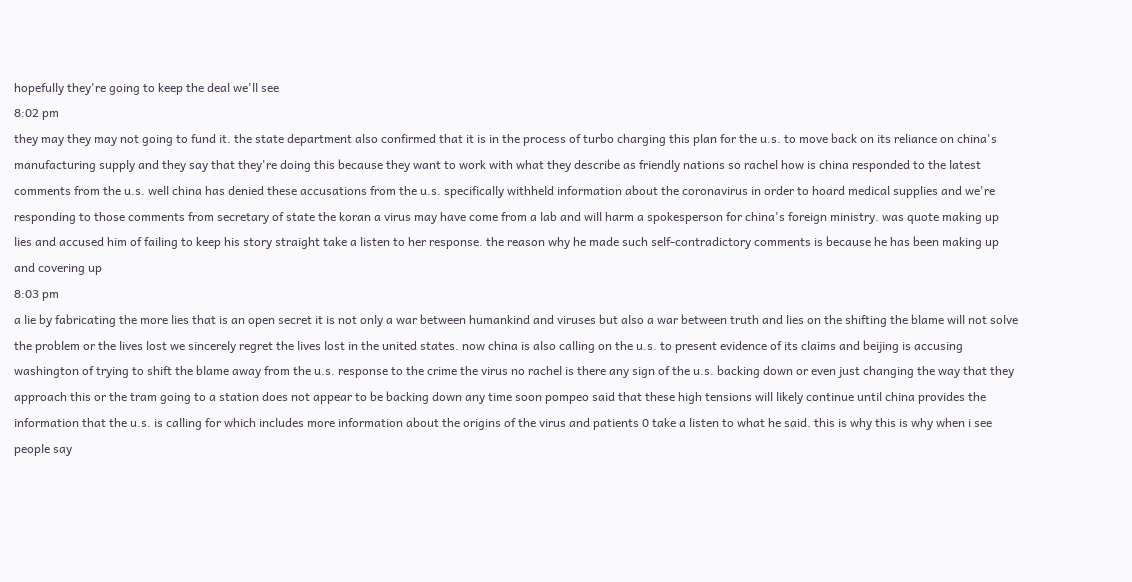hopefully they're going to keep the deal we'll see
8:02 pm
they may they may not going to fund it. the state department also confirmed that it is in the process of turbo charging this plan for the u.s. to move back on its reliance on china's manufacturing supply and they say that they're doing this because they want to work with what they describe as friendly nations so rachel how is china responded to the latest comments from the u.s. well china has denied these accusations from the u.s. specifically withheld information about the coronavirus in order to hoard medical supplies and we're responding to those comments from secretary of state the koran a virus may have come from a lab and will harm a spokesperson for china's foreign ministry. was quote making up lies and accused him of failing to keep his story straight take a listen to her response. the reason why he made such self-contradictory comments is because he has been making up and covering up
8:03 pm
a lie by fabricating the more lies that is an open secret it is not only a war between humankind and viruses but also a war between truth and lies on the shifting the blame will not solve the problem or the lives lost we sincerely regret the lives lost in the united states. now china is also calling on the u.s. to present evidence of its claims and beijing is accusing washington of trying to shift the blame away from the u.s. response to the crime the virus no rachel is there any sign of the u.s. backing down or even just changing the way that they approach this or the tram going to a station does not appear to be backing down any time soon pompeo said that these high tensions will likely continue until china provides the information that the u.s. is calling for which includes more information about the origins of the virus and patients 0 take a listen to what he said. this is why this is why when i see people say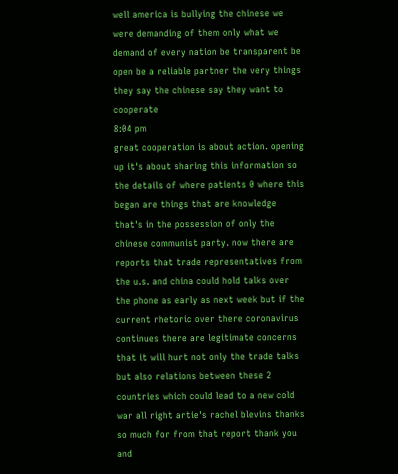well america is bullying the chinese we were demanding of them only what we demand of every nation be transparent be open be a reliable partner the very things they say the chinese say they want to cooperate
8:04 pm
great cooperation is about action. opening up it's about sharing this information so the details of where patients 0 where this began are things that are knowledge that's in the possession of only the chinese communist party. now there are reports that trade representatives from the u.s. and china could hold talks over the phone as early as next week but if the current rhetoric over there coronavirus continues there are legitimate concerns that it will hurt not only the trade talks but also relations between these 2 countries which could lead to a new cold war all right artie's rachel blevins thanks so much for from that report thank you and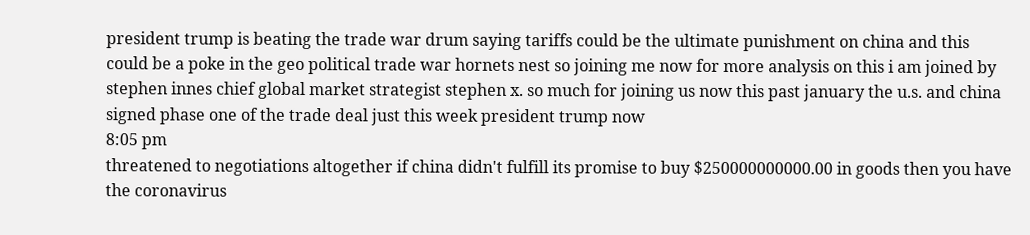president trump is beating the trade war drum saying tariffs could be the ultimate punishment on china and this could be a poke in the geo political trade war hornets nest so joining me now for more analysis on this i am joined by stephen innes chief global market strategist stephen x. so much for joining us now this past january the u.s. and china signed phase one of the trade deal just this week president trump now
8:05 pm
threatened to negotiations altogether if china didn't fulfill its promise to buy $250000000000.00 in goods then you have the coronavirus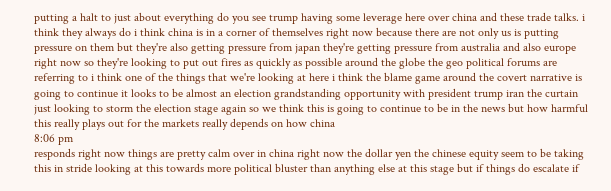putting a halt to just about everything do you see trump having some leverage here over china and these trade talks. i think they always do i think china is in a corner of themselves right now because there are not only us is putting pressure on them but they're also getting pressure from japan they're getting pressure from australia and also europe right now so they're looking to put out fires as quickly as possible around the globe the geo political forums are referring to i think one of the things that we're looking at here i think the blame game around the covert narrative is going to continue it looks to be almost an election grandstanding opportunity with president trump iran the curtain just looking to storm the election stage again so we think this is going to continue to be in the news but how harmful this really plays out for the markets really depends on how china
8:06 pm
responds right now things are pretty calm over in china right now the dollar yen the chinese equity seem to be taking this in stride looking at this towards more political bluster than anything else at this stage but if things do escalate if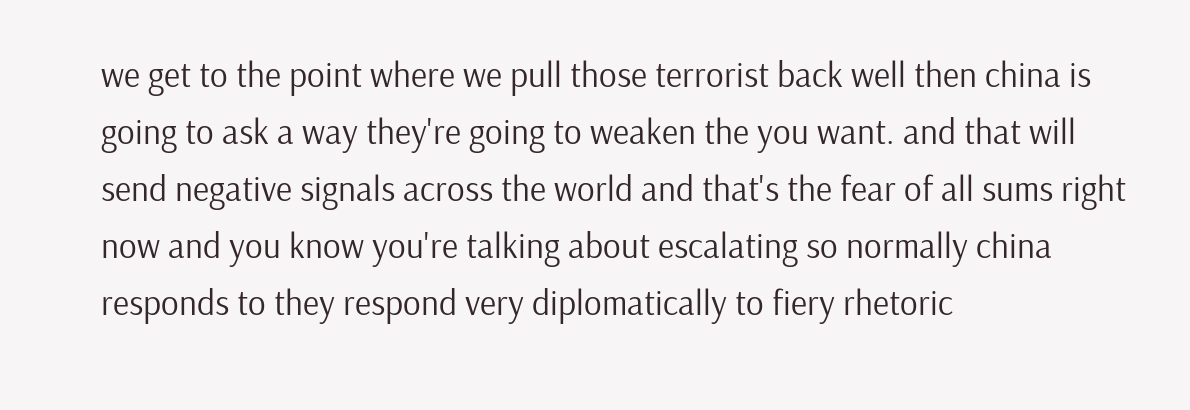we get to the point where we pull those terrorist back well then china is going to ask a way they're going to weaken the you want. and that will send negative signals across the world and that's the fear of all sums right now and you know you're talking about escalating so normally china responds to they respond very diplomatically to fiery rhetoric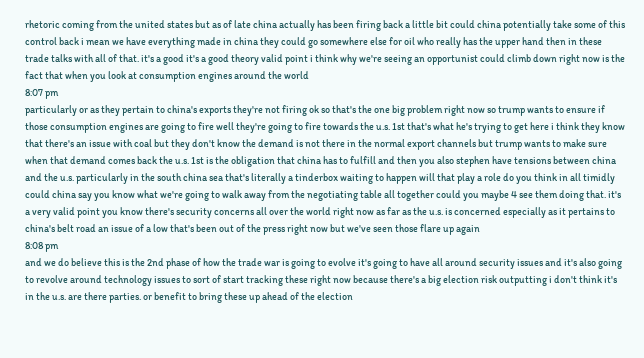rhetoric coming from the united states but as of late china actually has been firing back a little bit could china potentially take some of this control back i mean we have everything made in china they could go somewhere else for oil who really has the upper hand then in these trade talks with all of that. it's a good it's a good theory valid point i think why we're seeing an opportunist could climb down right now is the fact that when you look at consumption engines around the world
8:07 pm
particularly or as they pertain to china's exports they're not firing ok so that's the one big problem right now so trump wants to ensure if those consumption engines are going to fire well they're going to fire towards the u.s. 1st that's what he's trying to get here i think they know that there's an issue with coal but they don't know the demand is not there in the normal export channels but trump wants to make sure when that demand comes back the u.s. 1st is the obligation that china has to fulfill and then you also stephen have tensions between china and the u.s. particularly in the south china sea that's literally a tinderbox waiting to happen will that play a role do you think in all timidly could china say you know what we're going to walk away from the negotiating table all together could you maybe 4 see them doing that. it's a very valid point you know there's security concerns all over the world right now as far as the u.s. is concerned especially as it pertains to china's belt road an issue of a low that's been out of the press right now but we've seen those flare up again
8:08 pm
and we do believe this is the 2nd phase of how the trade war is going to evolve it's going to have all around security issues and it's also going to revolve around technology issues to sort of start tracking these right now because there's a big election risk outputting i don't think it's in the u.s. are there parties. or benefit to bring these up ahead of the election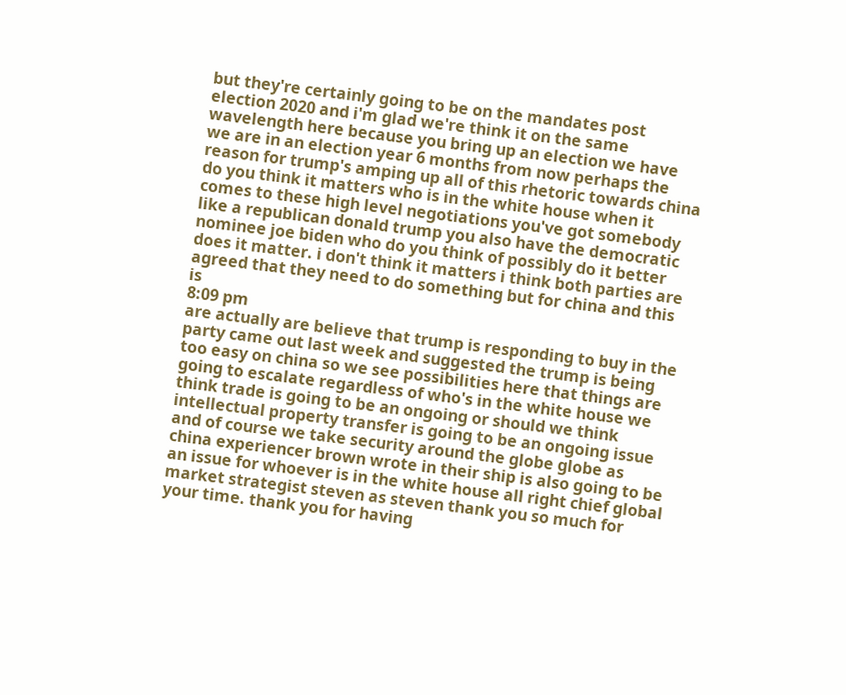but they're certainly going to be on the mandates post election 2020 and i'm glad we're think it on the same wavelength here because you bring up an election we have we are in an election year 6 months from now perhaps the reason for trump's amping up all of this rhetoric towards china do you think it matters who is in the white house when it comes to these high level negotiations you've got somebody like a republican donald trump you also have the democratic nominee joe biden who do you think of possibly do it better does it matter. i don't think it matters i think both parties are agreed that they need to do something but for china and this is
8:09 pm
are actually are believe that trump is responding to buy in the party came out last week and suggested the trump is being too easy on china so we see possibilities here that things are going to escalate regardless of who's in the white house we think trade is going to be an ongoing or should we think intellectual property transfer is going to be an ongoing issue and of course we take security around the globe globe as china experiencer brown wrote in their ship is also going to be an issue for whoever is in the white house all right chief global market strategist steven as steven thank you so much for your time. thank you for having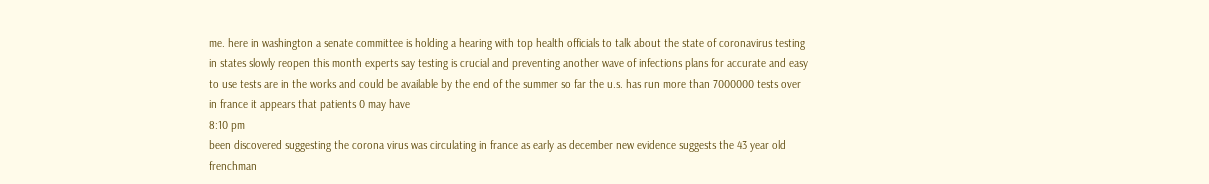me. here in washington a senate committee is holding a hearing with top health officials to talk about the state of coronavirus testing in states slowly reopen this month experts say testing is crucial and preventing another wave of infections plans for accurate and easy to use tests are in the works and could be available by the end of the summer so far the u.s. has run more than 7000000 tests over in france it appears that patients 0 may have
8:10 pm
been discovered suggesting the corona virus was circulating in france as early as december new evidence suggests the 43 year old frenchman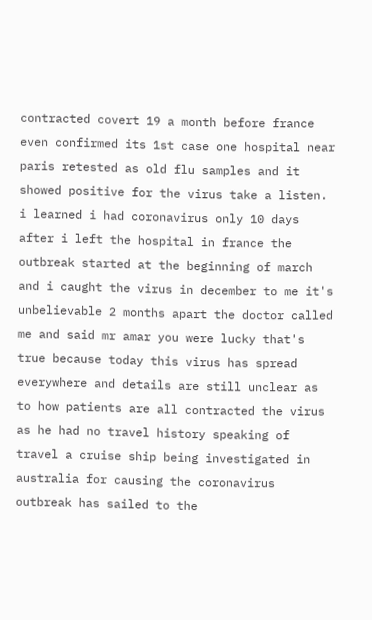contracted covert 19 a month before france even confirmed its 1st case one hospital near paris retested as old flu samples and it showed positive for the virus take a listen. i learned i had coronavirus only 10 days after i left the hospital in france the outbreak started at the beginning of march and i caught the virus in december to me it's unbelievable 2 months apart the doctor called me and said mr amar you were lucky that's true because today this virus has spread everywhere and details are still unclear as to how patients are all contracted the virus as he had no travel history speaking of travel a cruise ship being investigated in australia for causing the coronavirus outbreak has sailed to the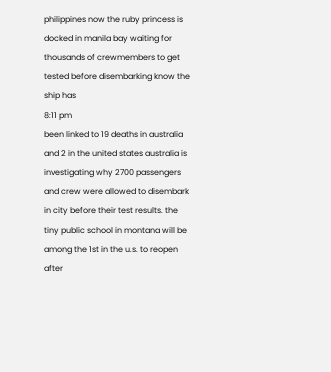philippines now the ruby princess is docked in manila bay waiting for thousands of crewmembers to get tested before disembarking know the ship has
8:11 pm
been linked to 19 deaths in australia and 2 in the united states australia is investigating why 2700 passengers and crew were allowed to disembark in city before their test results. the tiny public school in montana will be among the 1st in the u.s. to reopen after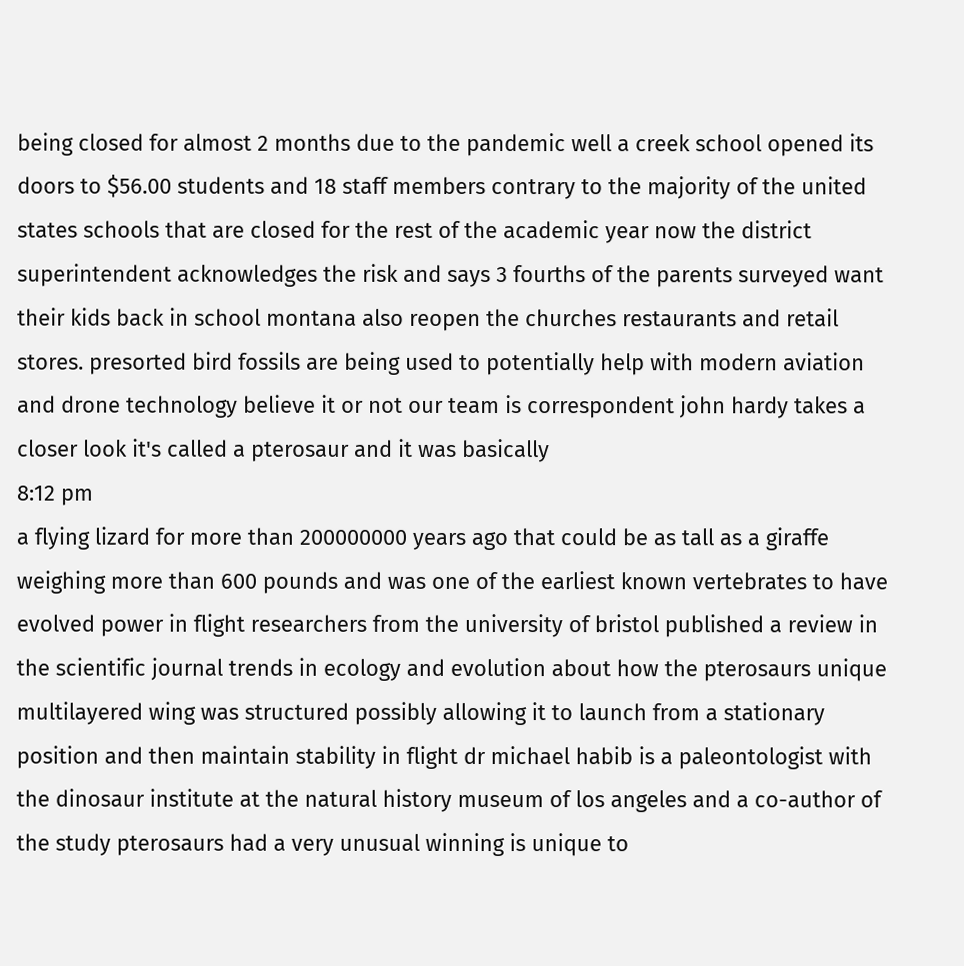being closed for almost 2 months due to the pandemic well a creek school opened its doors to $56.00 students and 18 staff members contrary to the majority of the united states schools that are closed for the rest of the academic year now the district superintendent acknowledges the risk and says 3 fourths of the parents surveyed want their kids back in school montana also reopen the churches restaurants and retail stores. presorted bird fossils are being used to potentially help with modern aviation and drone technology believe it or not our team is correspondent john hardy takes a closer look it's called a pterosaur and it was basically
8:12 pm
a flying lizard for more than 200000000 years ago that could be as tall as a giraffe weighing more than 600 pounds and was one of the earliest known vertebrates to have evolved power in flight researchers from the university of bristol published a review in the scientific journal trends in ecology and evolution about how the pterosaurs unique multilayered wing was structured possibly allowing it to launch from a stationary position and then maintain stability in flight dr michael habib is a paleontologist with the dinosaur institute at the natural history museum of los angeles and a co-author of the study pterosaurs had a very unusual winning is unique to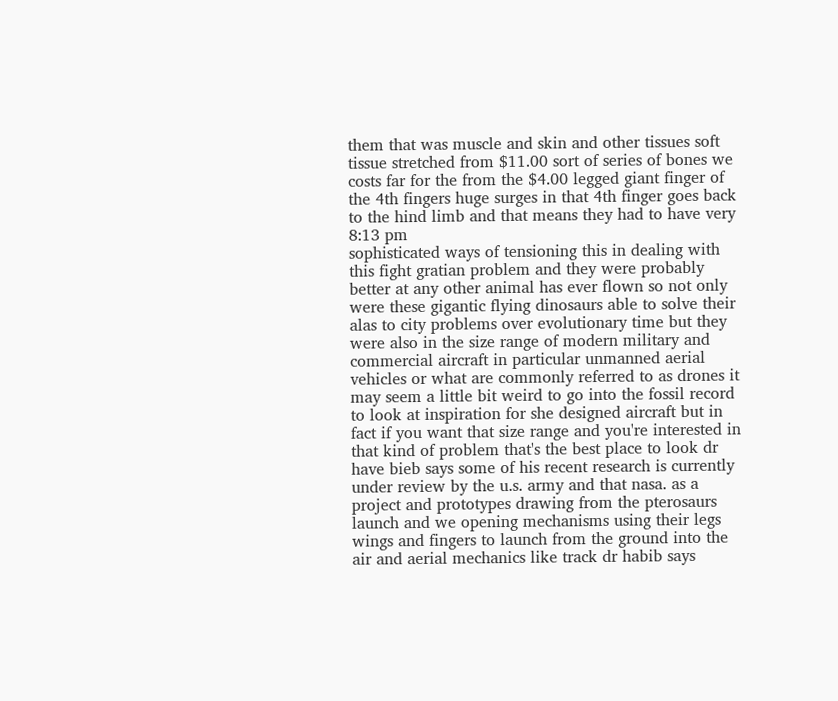them that was muscle and skin and other tissues soft tissue stretched from $11.00 sort of series of bones we costs far for the from the $4.00 legged giant finger of the 4th fingers huge surges in that 4th finger goes back to the hind limb and that means they had to have very
8:13 pm
sophisticated ways of tensioning this in dealing with this fight gratian problem and they were probably better at any other animal has ever flown so not only were these gigantic flying dinosaurs able to solve their alas to city problems over evolutionary time but they were also in the size range of modern military and commercial aircraft in particular unmanned aerial vehicles or what are commonly referred to as drones it may seem a little bit weird to go into the fossil record to look at inspiration for she designed aircraft but in fact if you want that size range and you're interested in that kind of problem that's the best place to look dr have bieb says some of his recent research is currently under review by the u.s. army and that nasa. as a project and prototypes drawing from the pterosaurs launch and we opening mechanisms using their legs wings and fingers to launch from the ground into the air and aerial mechanics like track dr habib says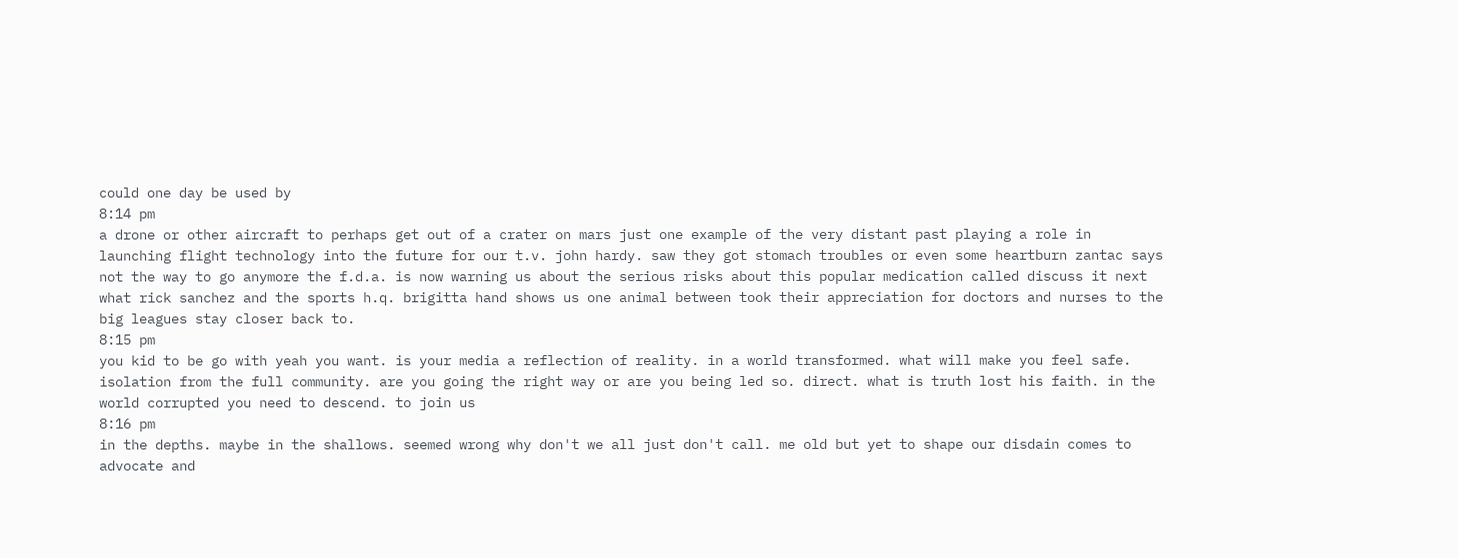could one day be used by
8:14 pm
a drone or other aircraft to perhaps get out of a crater on mars just one example of the very distant past playing a role in launching flight technology into the future for our t.v. john hardy. saw they got stomach troubles or even some heartburn zantac says not the way to go anymore the f.d.a. is now warning us about the serious risks about this popular medication called discuss it next what rick sanchez and the sports h.q. brigitta hand shows us one animal between took their appreciation for doctors and nurses to the big leagues stay closer back to.
8:15 pm
you kid to be go with yeah you want. is your media a reflection of reality. in a world transformed. what will make you feel safe. isolation from the full community. are you going the right way or are you being led so. direct. what is truth lost his faith. in the world corrupted you need to descend. to join us
8:16 pm
in the depths. maybe in the shallows. seemed wrong why don't we all just don't call. me old but yet to shape our disdain comes to advocate and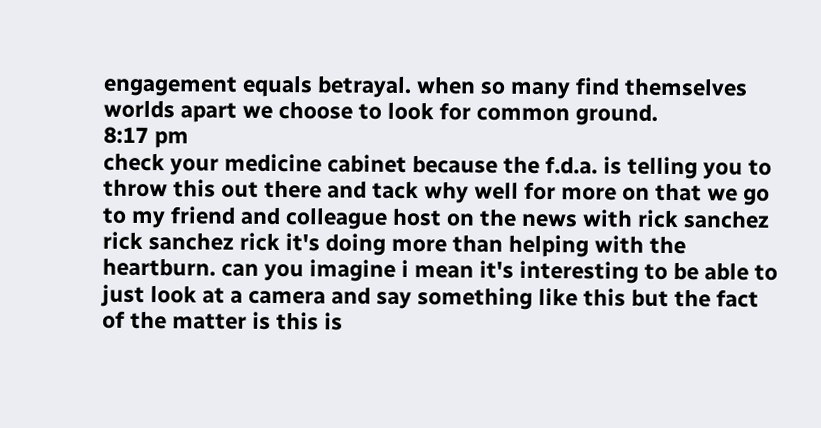engagement equals betrayal. when so many find themselves worlds apart we choose to look for common ground.
8:17 pm
check your medicine cabinet because the f.d.a. is telling you to throw this out there and tack why well for more on that we go to my friend and colleague host on the news with rick sanchez rick sanchez rick it's doing more than helping with the heartburn. can you imagine i mean it's interesting to be able to just look at a camera and say something like this but the fact of the matter is this is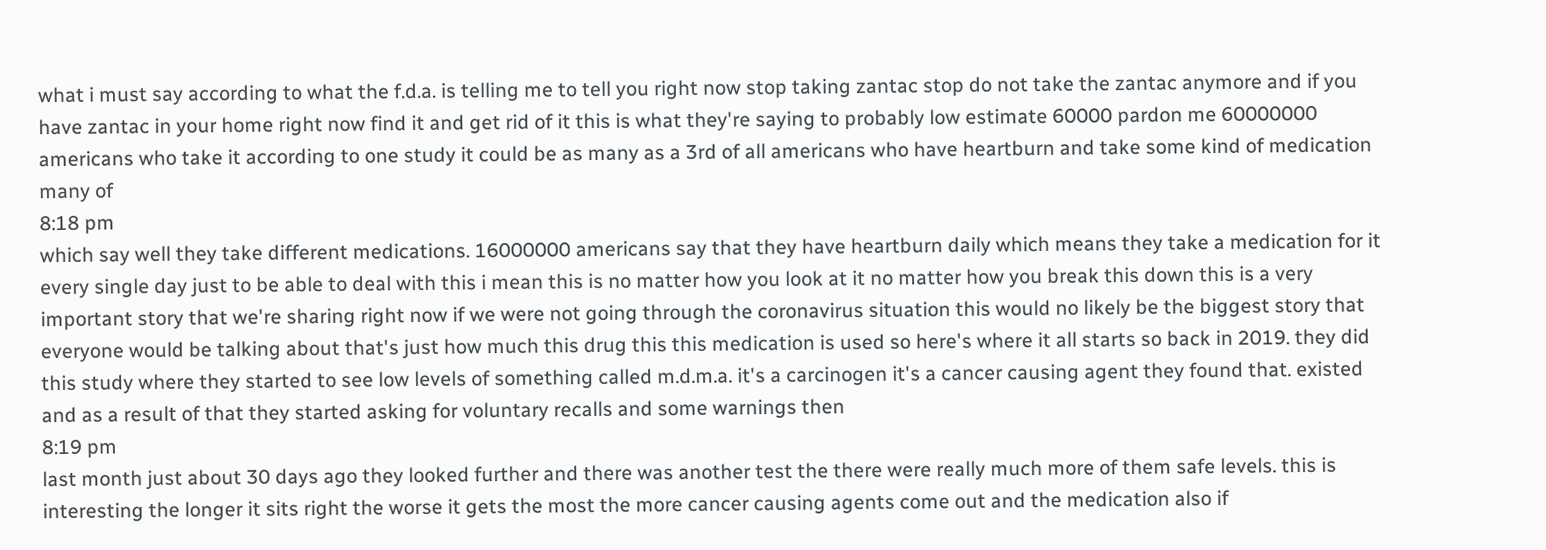what i must say according to what the f.d.a. is telling me to tell you right now stop taking zantac stop do not take the zantac anymore and if you have zantac in your home right now find it and get rid of it this is what they're saying to probably low estimate 60000 pardon me 60000000 americans who take it according to one study it could be as many as a 3rd of all americans who have heartburn and take some kind of medication many of
8:18 pm
which say well they take different medications. 16000000 americans say that they have heartburn daily which means they take a medication for it every single day just to be able to deal with this i mean this is no matter how you look at it no matter how you break this down this is a very important story that we're sharing right now if we were not going through the coronavirus situation this would no likely be the biggest story that everyone would be talking about that's just how much this drug this this medication is used so here's where it all starts so back in 2019. they did this study where they started to see low levels of something called m.d.m.a. it's a carcinogen it's a cancer causing agent they found that. existed and as a result of that they started asking for voluntary recalls and some warnings then
8:19 pm
last month just about 30 days ago they looked further and there was another test the there were really much more of them safe levels. this is interesting the longer it sits right the worse it gets the most the more cancer causing agents come out and the medication also if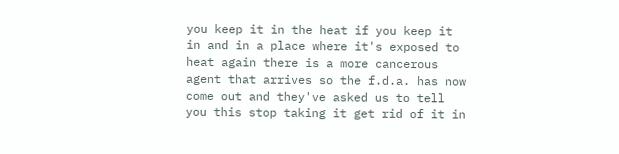you keep it in the heat if you keep it in and in a place where it's exposed to heat again there is a more cancerous agent that arrives so the f.d.a. has now come out and they've asked us to tell you this stop taking it get rid of it in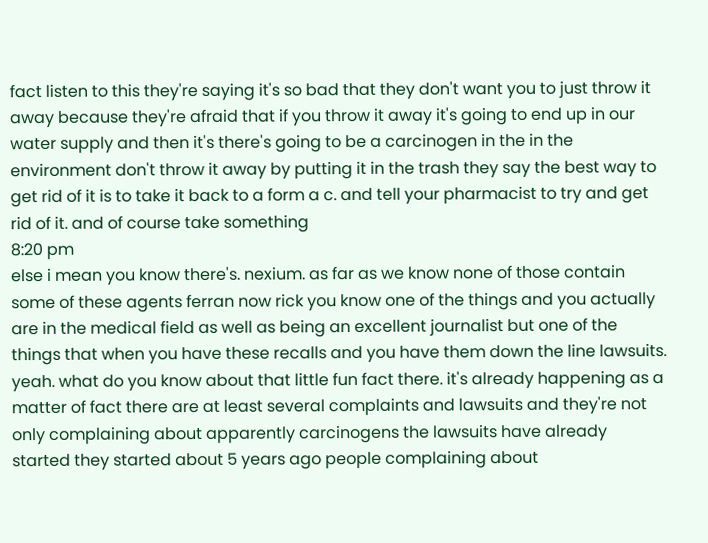fact listen to this they're saying it's so bad that they don't want you to just throw it away because they're afraid that if you throw it away it's going to end up in our water supply and then it's there's going to be a carcinogen in the in the environment don't throw it away by putting it in the trash they say the best way to get rid of it is to take it back to a form a c. and tell your pharmacist to try and get rid of it. and of course take something
8:20 pm
else i mean you know there's. nexium. as far as we know none of those contain some of these agents ferran now rick you know one of the things and you actually are in the medical field as well as being an excellent journalist but one of the things that when you have these recalls and you have them down the line lawsuits. yeah. what do you know about that little fun fact there. it's already happening as a matter of fact there are at least several complaints and lawsuits and they're not only complaining about apparently carcinogens the lawsuits have already started they started about 5 years ago people complaining about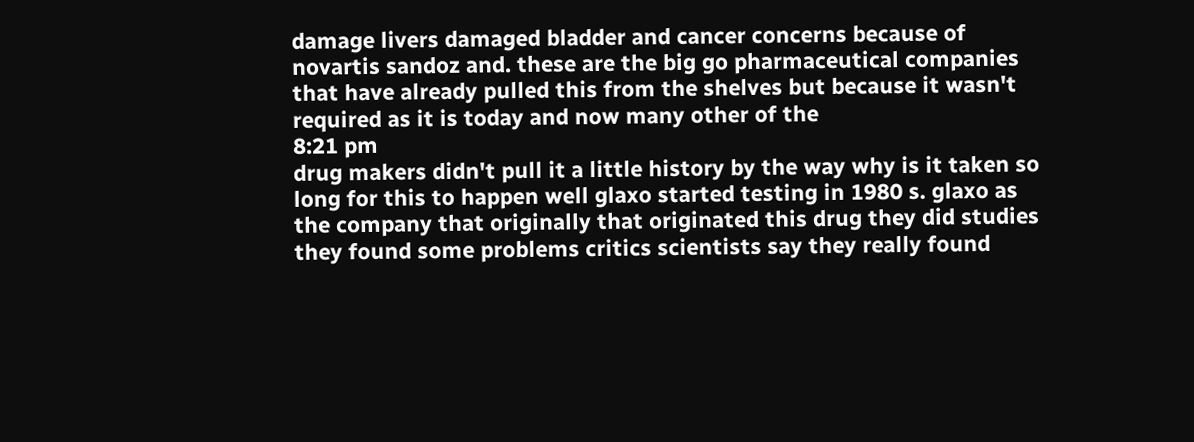damage livers damaged bladder and cancer concerns because of novartis sandoz and. these are the big go pharmaceutical companies that have already pulled this from the shelves but because it wasn't required as it is today and now many other of the
8:21 pm
drug makers didn't pull it a little history by the way why is it taken so long for this to happen well glaxo started testing in 1980 s. glaxo as the company that originally that originated this drug they did studies they found some problems critics scientists say they really found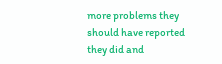more problems they should have reported they did and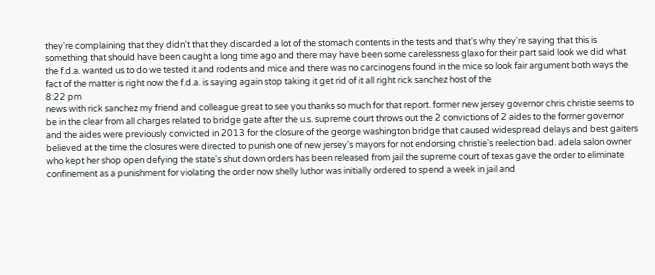they're complaining that they didn't that they discarded a lot of the stomach contents in the tests and that's why they're saying that this is something that should have been caught a long time ago and there may have been some carelessness glaxo for their part said look we did what the f.d.a. wanted us to do we tested it and rodents and mice and there was no carcinogens found in the mice so look fair argument both ways the fact of the matter is right now the f.d.a. is saying again stop taking it get rid of it all right rick sanchez host of the
8:22 pm
news with rick sanchez my friend and colleague great to see you thanks so much for that report. former new jersey governor chris christie seems to be in the clear from all charges related to bridge gate after the u.s. supreme court throws out the 2 convictions of 2 aides to the former governor and the aides were previously convicted in 2013 for the closure of the george washington bridge that caused widespread delays and best gaiters believed at the time the closures were directed to punish one of new jersey's mayors for not endorsing christie's reelection bad. adela salon owner who kept her shop open defying the state's shut down orders has been released from jail the supreme court of texas gave the order to eliminate confinement as a punishment for violating the order now shelly luthor was initially ordered to spend a week in jail and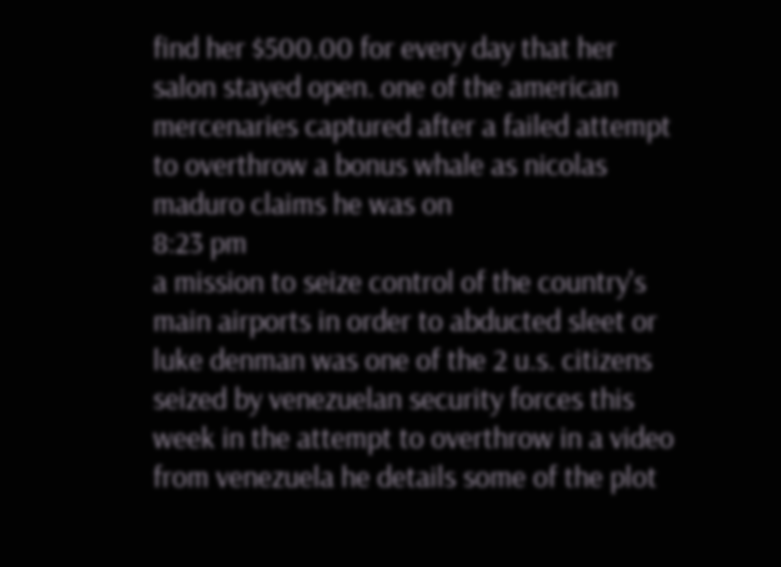find her $500.00 for every day that her salon stayed open. one of the american mercenaries captured after a failed attempt to overthrow a bonus whale as nicolas maduro claims he was on
8:23 pm
a mission to seize control of the country's main airports in order to abducted sleet or luke denman was one of the 2 u.s. citizens seized by venezuelan security forces this week in the attempt to overthrow in a video from venezuela he details some of the plot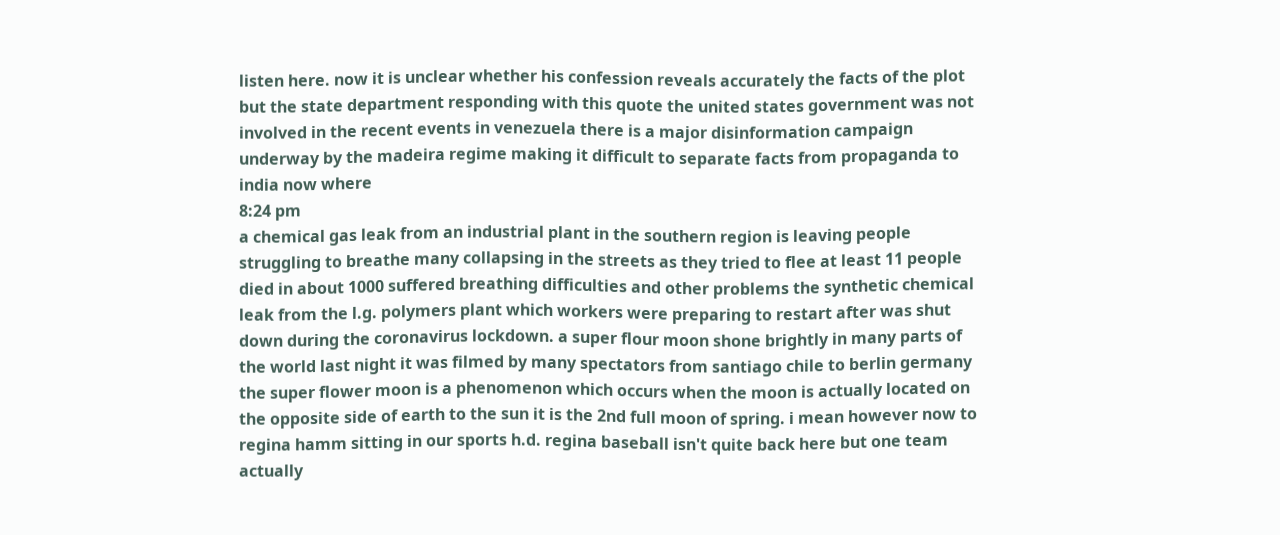listen here. now it is unclear whether his confession reveals accurately the facts of the plot but the state department responding with this quote the united states government was not involved in the recent events in venezuela there is a major disinformation campaign underway by the madeira regime making it difficult to separate facts from propaganda to india now where
8:24 pm
a chemical gas leak from an industrial plant in the southern region is leaving people struggling to breathe many collapsing in the streets as they tried to flee at least 11 people died in about 1000 suffered breathing difficulties and other problems the synthetic chemical leak from the l.g. polymers plant which workers were preparing to restart after was shut down during the coronavirus lockdown. a super flour moon shone brightly in many parts of the world last night it was filmed by many spectators from santiago chile to berlin germany the super flower moon is a phenomenon which occurs when the moon is actually located on the opposite side of earth to the sun it is the 2nd full moon of spring. i mean however now to regina hamm sitting in our sports h.d. regina baseball isn't quite back here but one team actually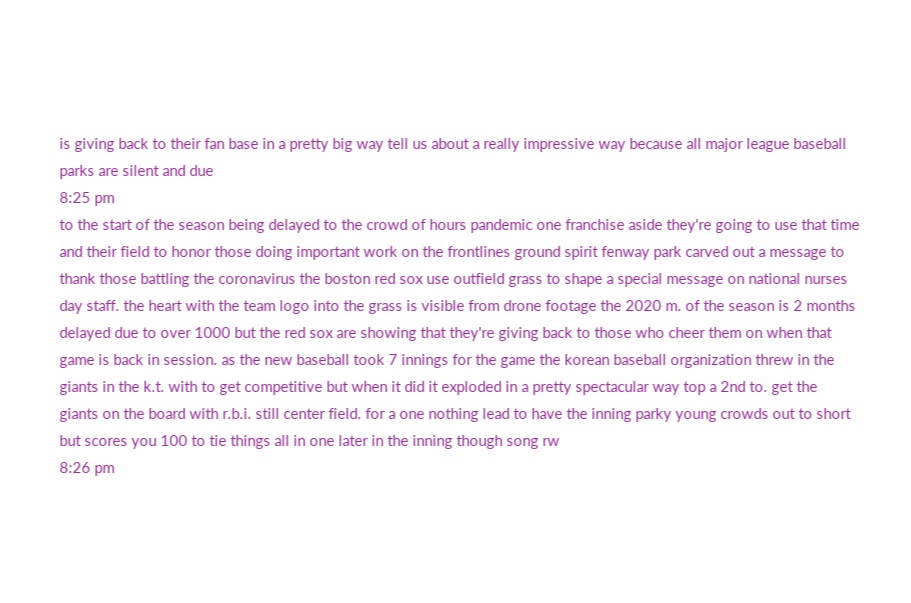is giving back to their fan base in a pretty big way tell us about a really impressive way because all major league baseball parks are silent and due
8:25 pm
to the start of the season being delayed to the crowd of hours pandemic one franchise aside they're going to use that time and their field to honor those doing important work on the frontlines ground spirit fenway park carved out a message to thank those battling the coronavirus the boston red sox use outfield grass to shape a special message on national nurses day staff. the heart with the team logo into the grass is visible from drone footage the 2020 m. of the season is 2 months delayed due to over 1000 but the red sox are showing that they're giving back to those who cheer them on when that game is back in session. as the new baseball took 7 innings for the game the korean baseball organization threw in the giants in the k.t. with to get competitive but when it did it exploded in a pretty spectacular way top a 2nd to. get the giants on the board with r.b.i. still center field. for a one nothing lead to have the inning parky young crowds out to short but scores you 100 to tie things all in one later in the inning though song rw
8:26 pm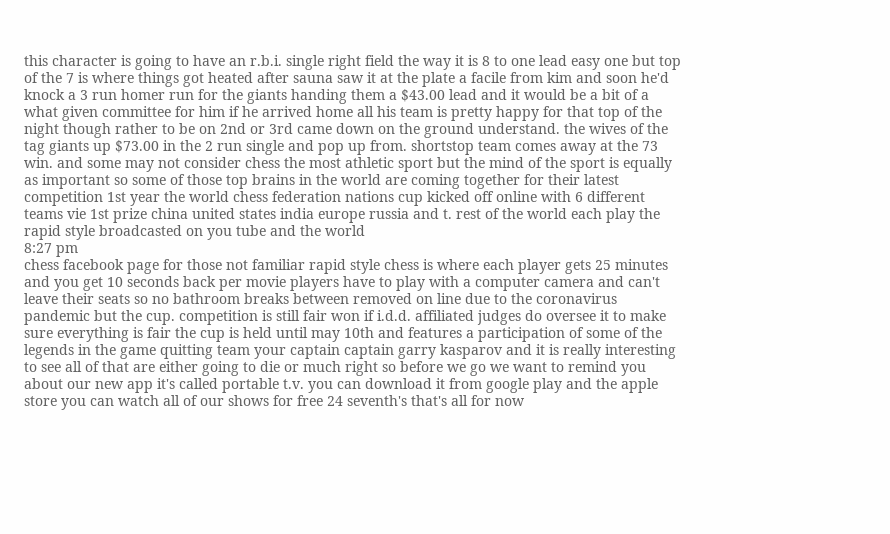this character is going to have an r.b.i. single right field the way it is 8 to one lead easy one but top of the 7 is where things got heated after sauna saw it at the plate a facile from kim and soon he'd knock a 3 run homer run for the giants handing them a $43.00 lead and it would be a bit of a what given committee for him if he arrived home all his team is pretty happy for that top of the night though rather to be on 2nd or 3rd came down on the ground understand. the wives of the tag giants up $73.00 in the 2 run single and pop up from. shortstop team comes away at the 73 win. and some may not consider chess the most athletic sport but the mind of the sport is equally as important so some of those top brains in the world are coming together for their latest competition 1st year the world chess federation nations cup kicked off online with 6 different teams vie 1st prize china united states india europe russia and t. rest of the world each play the rapid style broadcasted on you tube and the world
8:27 pm
chess facebook page for those not familiar rapid style chess is where each player gets 25 minutes and you get 10 seconds back per movie players have to play with a computer camera and can't leave their seats so no bathroom breaks between removed on line due to the coronavirus pandemic but the cup. competition is still fair won if i.d.d. affiliated judges do oversee it to make sure everything is fair the cup is held until may 10th and features a participation of some of the legends in the game quitting team your captain captain garry kasparov and it is really interesting to see all of that are either going to die or much right so before we go we want to remind you about our new app it's called portable t.v. you can download it from google play and the apple store you can watch all of our shows for free 24 seventh's that's all for now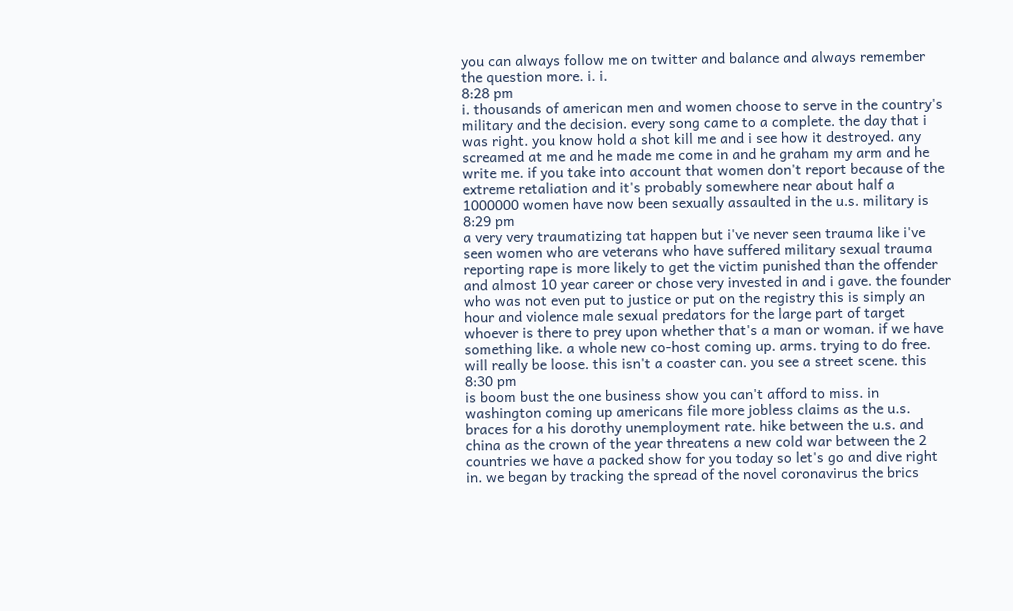you can always follow me on twitter and balance and always remember the question more. i. i.
8:28 pm
i. thousands of american men and women choose to serve in the country's military and the decision. every song came to a complete. the day that i was right. you know hold a shot kill me and i see how it destroyed. any screamed at me and he made me come in and he graham my arm and he write me. if you take into account that women don't report because of the extreme retaliation and it's probably somewhere near about half a 1000000 women have now been sexually assaulted in the u.s. military is
8:29 pm
a very very traumatizing tat happen but i've never seen trauma like i've seen women who are veterans who have suffered military sexual trauma reporting rape is more likely to get the victim punished than the offender and almost 10 year career or chose very invested in and i gave. the founder who was not even put to justice or put on the registry this is simply an hour and violence male sexual predators for the large part of target whoever is there to prey upon whether that's a man or woman. if we have something like. a whole new co-host coming up. arms. trying to do free. will really be loose. this isn't a coaster can. you see a street scene. this
8:30 pm
is boom bust the one business show you can't afford to miss. in washington coming up americans file more jobless claims as the u.s. braces for a his dorothy unemployment rate. hike between the u.s. and china as the crown of the year threatens a new cold war between the 2 countries we have a packed show for you today so let's go and dive right in. we began by tracking the spread of the novel coronavirus the brics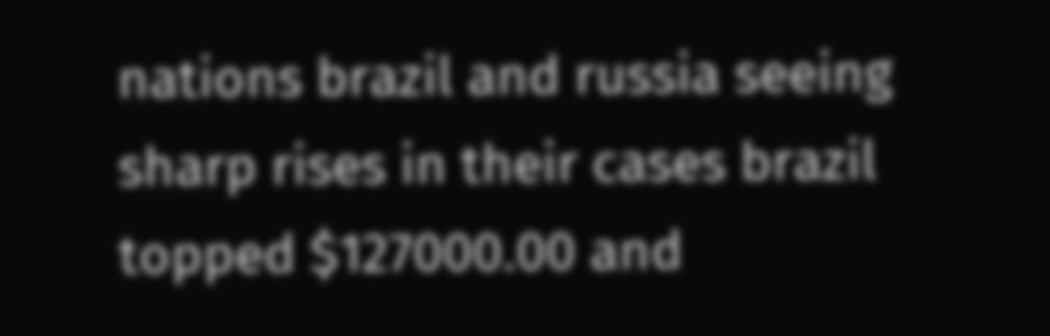nations brazil and russia seeing sharp rises in their cases brazil topped $127000.00 and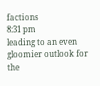factions
8:31 pm
leading to an even gloomier outlook for the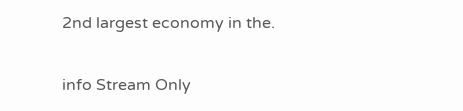2nd largest economy in the.


info Stream Only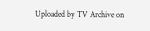Uploaded by TV Archive on